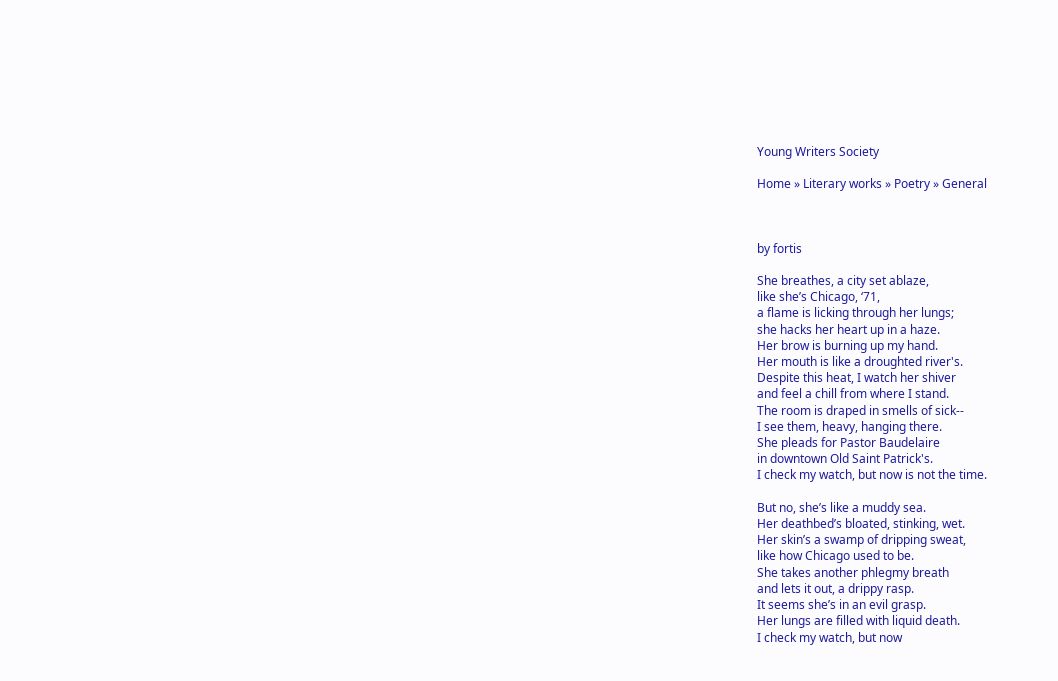Young Writers Society

Home » Literary works » Poetry » General



by fortis

She breathes, a city set ablaze,
like she’s Chicago, ‘71,
a flame is licking through her lungs;
she hacks her heart up in a haze.
Her brow is burning up my hand.
Her mouth is like a droughted river's.
Despite this heat, I watch her shiver
and feel a chill from where I stand.
The room is draped in smells of sick--
I see them, heavy, hanging there.
She pleads for Pastor Baudelaire
in downtown Old Saint Patrick's.
I check my watch, but now is not the time.

But no, she’s like a muddy sea.
Her deathbed’s bloated, stinking, wet.
Her skin’s a swamp of dripping sweat,
like how Chicago used to be.
She takes another phlegmy breath
and lets it out, a drippy rasp.
It seems she’s in an evil grasp.
Her lungs are filled with liquid death.
I check my watch, but now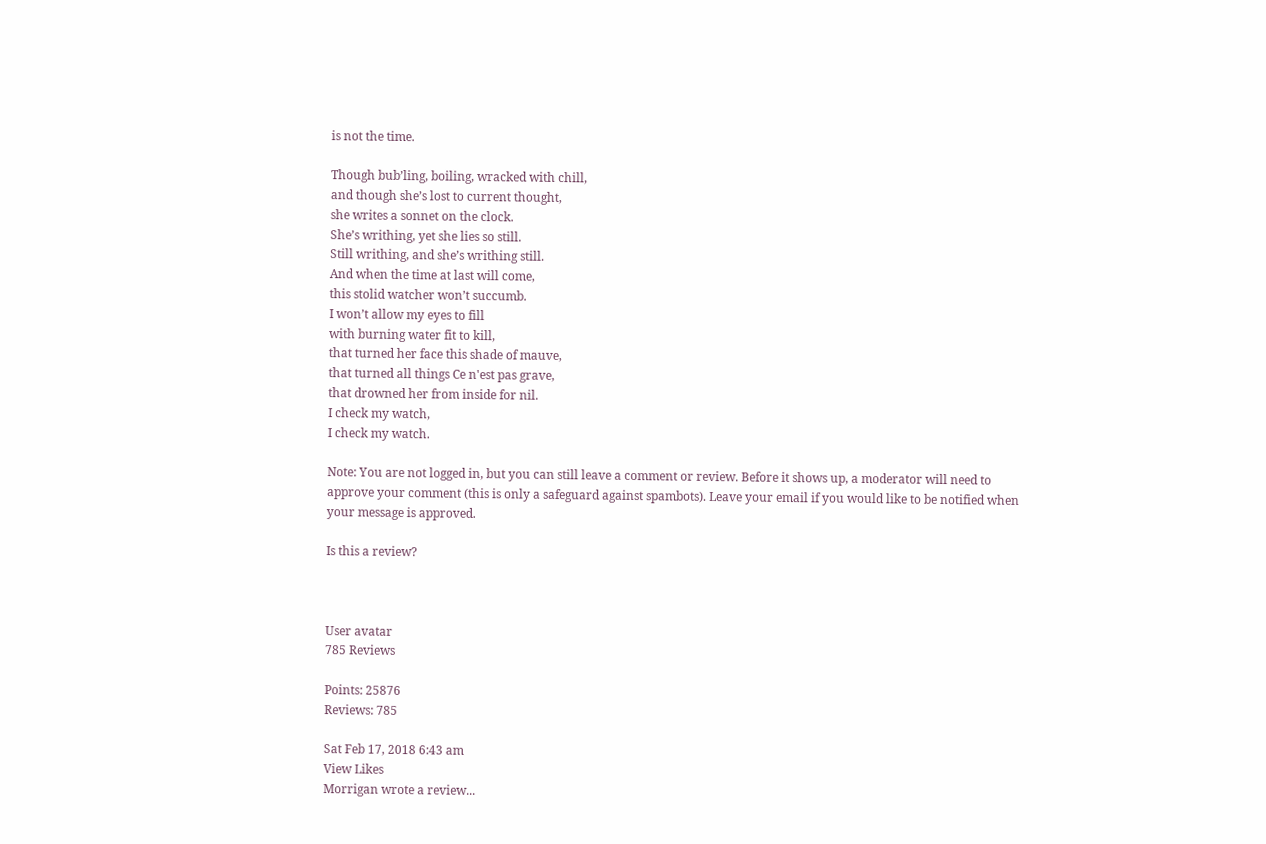is not the time.

Though bub’ling, boiling, wracked with chill,
and though she’s lost to current thought,
she writes a sonnet on the clock.
She’s writhing, yet she lies so still.
Still writhing, and she’s writhing still.
And when the time at last will come,
this stolid watcher won’t succumb.
I won’t allow my eyes to fill
with burning water fit to kill,
that turned her face this shade of mauve,
that turned all things Ce n'est pas grave,
that drowned her from inside for nil.
I check my watch,
I check my watch.

Note: You are not logged in, but you can still leave a comment or review. Before it shows up, a moderator will need to approve your comment (this is only a safeguard against spambots). Leave your email if you would like to be notified when your message is approved.

Is this a review?



User avatar
785 Reviews

Points: 25876
Reviews: 785

Sat Feb 17, 2018 6:43 am
View Likes
Morrigan wrote a review...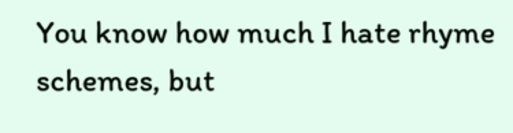You know how much I hate rhyme schemes, but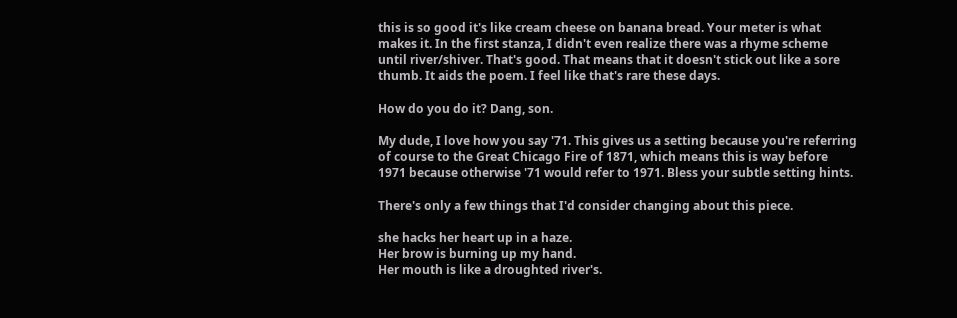this is so good it's like cream cheese on banana bread. Your meter is what makes it. In the first stanza, I didn't even realize there was a rhyme scheme until river/shiver. That's good. That means that it doesn't stick out like a sore thumb. It aids the poem. I feel like that's rare these days.

How do you do it? Dang, son.

My dude, I love how you say '71. This gives us a setting because you're referring of course to the Great Chicago Fire of 1871, which means this is way before 1971 because otherwise '71 would refer to 1971. Bless your subtle setting hints.

There's only a few things that I'd consider changing about this piece.

she hacks her heart up in a haze.
Her brow is burning up my hand.
Her mouth is like a droughted river's.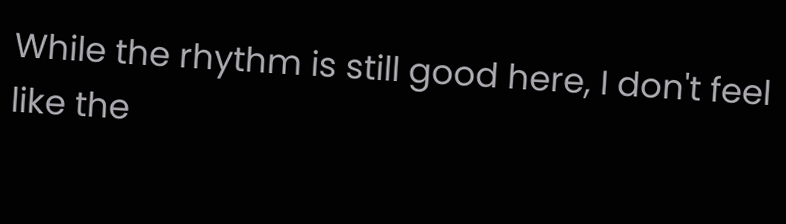While the rhythm is still good here, I don't feel like the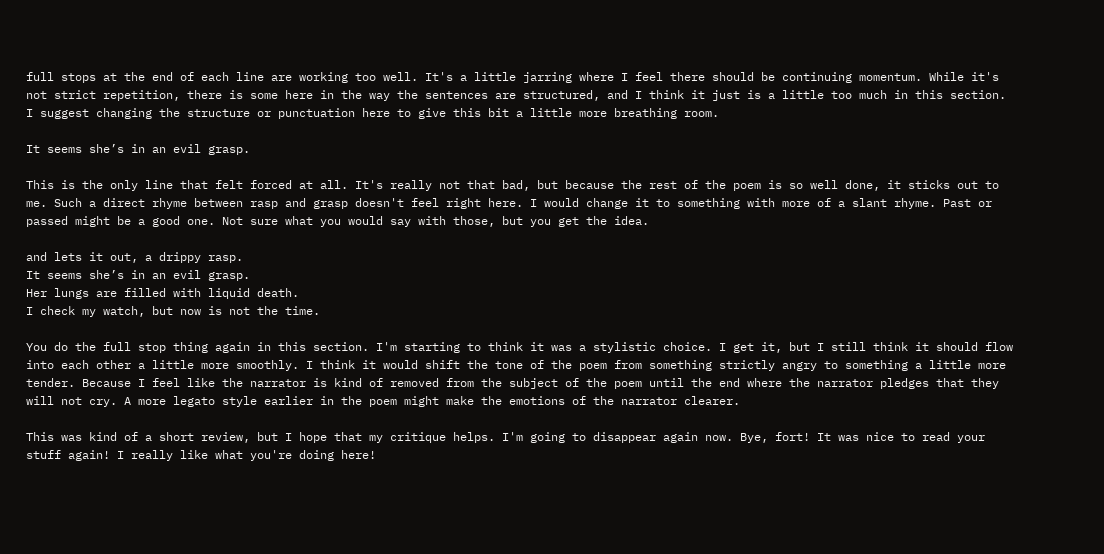full stops at the end of each line are working too well. It's a little jarring where I feel there should be continuing momentum. While it's not strict repetition, there is some here in the way the sentences are structured, and I think it just is a little too much in this section. I suggest changing the structure or punctuation here to give this bit a little more breathing room.

It seems she’s in an evil grasp.

This is the only line that felt forced at all. It's really not that bad, but because the rest of the poem is so well done, it sticks out to me. Such a direct rhyme between rasp and grasp doesn't feel right here. I would change it to something with more of a slant rhyme. Past or passed might be a good one. Not sure what you would say with those, but you get the idea.

and lets it out, a drippy rasp.
It seems she’s in an evil grasp.
Her lungs are filled with liquid death.
I check my watch, but now is not the time.

You do the full stop thing again in this section. I'm starting to think it was a stylistic choice. I get it, but I still think it should flow into each other a little more smoothly. I think it would shift the tone of the poem from something strictly angry to something a little more tender. Because I feel like the narrator is kind of removed from the subject of the poem until the end where the narrator pledges that they will not cry. A more legato style earlier in the poem might make the emotions of the narrator clearer.

This was kind of a short review, but I hope that my critique helps. I'm going to disappear again now. Bye, fort! It was nice to read your stuff again! I really like what you're doing here!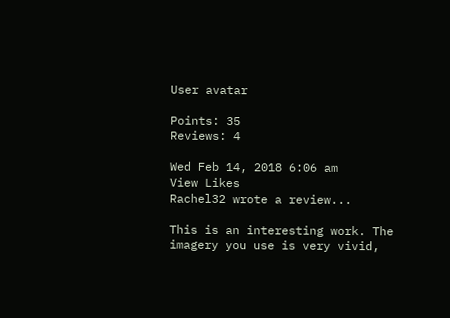User avatar

Points: 35
Reviews: 4

Wed Feb 14, 2018 6:06 am
View Likes
Rachel32 wrote a review...

This is an interesting work. The imagery you use is very vivid,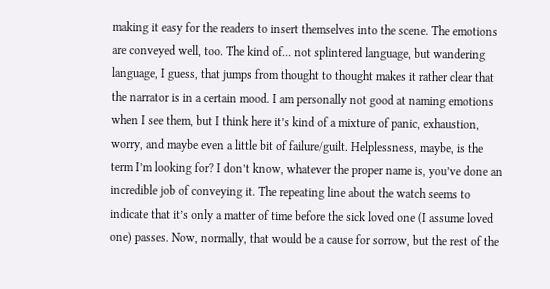making it easy for the readers to insert themselves into the scene. The emotions are conveyed well, too. The kind of... not splintered language, but wandering language, I guess, that jumps from thought to thought makes it rather clear that the narrator is in a certain mood. I am personally not good at naming emotions when I see them, but I think here it’s kind of a mixture of panic, exhaustion, worry, and maybe even a little bit of failure/guilt. Helplessness, maybe, is the term I’m looking for? I don’t know, whatever the proper name is, you’ve done an incredible job of conveying it. The repeating line about the watch seems to indicate that it’s only a matter of time before the sick loved one (I assume loved one) passes. Now, normally, that would be a cause for sorrow, but the rest of the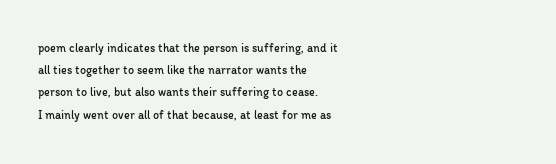poem clearly indicates that the person is suffering, and it all ties together to seem like the narrator wants the person to live, but also wants their suffering to cease.
I mainly went over all of that because, at least for me as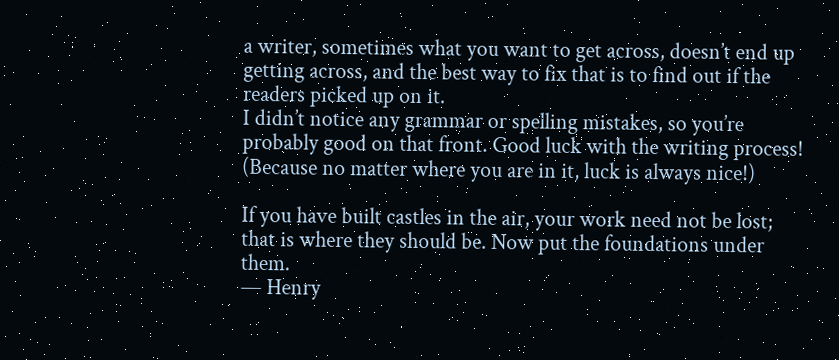a writer, sometimes what you want to get across, doesn’t end up getting across, and the best way to fix that is to find out if the readers picked up on it.
I didn’t notice any grammar or spelling mistakes, so you’re probably good on that front. Good luck with the writing process! (Because no matter where you are in it, luck is always nice!)

If you have built castles in the air, your work need not be lost; that is where they should be. Now put the foundations under them.
— Henry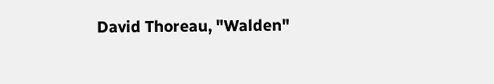David Thoreau, "Walden"